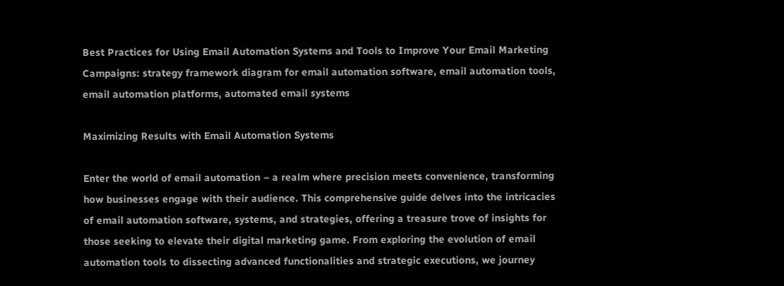Best Practices for Using Email Automation Systems and Tools to Improve Your Email Marketing Campaigns: strategy framework diagram for email automation software, email automation tools, email automation platforms, automated email systems

Maximizing Results with Email Automation Systems

Enter the world of email automation – a realm where precision meets convenience, transforming how businesses engage with their audience. This comprehensive guide delves into the intricacies of email automation software, systems, and strategies, offering a treasure trove of insights for those seeking to elevate their digital marketing game. From exploring the evolution of email automation tools to dissecting advanced functionalities and strategic executions, we journey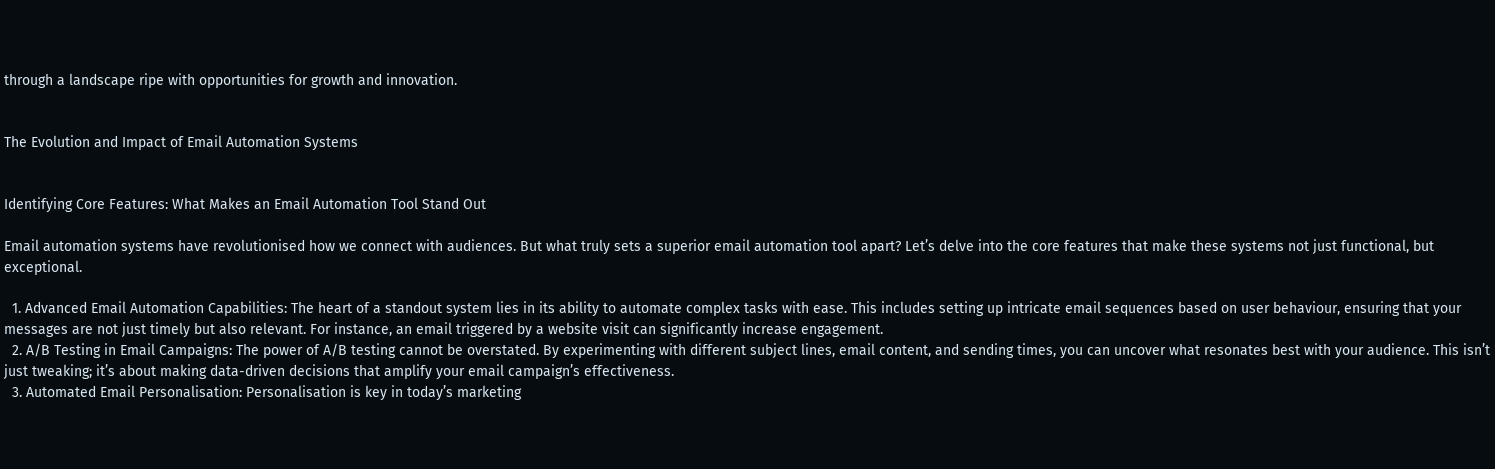through a landscape ripe with opportunities for growth and innovation.


The Evolution and Impact of Email Automation Systems


Identifying Core Features: What Makes an Email Automation Tool Stand Out

Email automation systems have revolutionised how we connect with audiences. But what truly sets a superior email automation tool apart? Let’s delve into the core features that make these systems not just functional, but exceptional.

  1. Advanced Email Automation Capabilities: The heart of a standout system lies in its ability to automate complex tasks with ease. This includes setting up intricate email sequences based on user behaviour, ensuring that your messages are not just timely but also relevant. For instance, an email triggered by a website visit can significantly increase engagement.
  2. A/B Testing in Email Campaigns: The power of A/B testing cannot be overstated. By experimenting with different subject lines, email content, and sending times, you can uncover what resonates best with your audience. This isn’t just tweaking; it’s about making data-driven decisions that amplify your email campaign’s effectiveness.
  3. Automated Email Personalisation: Personalisation is key in today’s marketing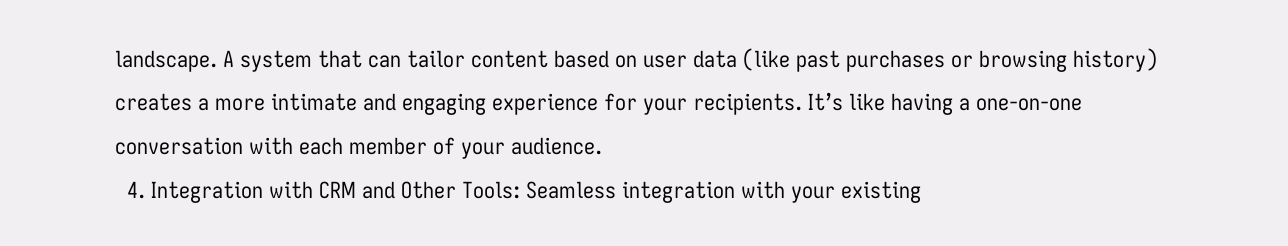landscape. A system that can tailor content based on user data (like past purchases or browsing history) creates a more intimate and engaging experience for your recipients. It’s like having a one-on-one conversation with each member of your audience.
  4. Integration with CRM and Other Tools: Seamless integration with your existing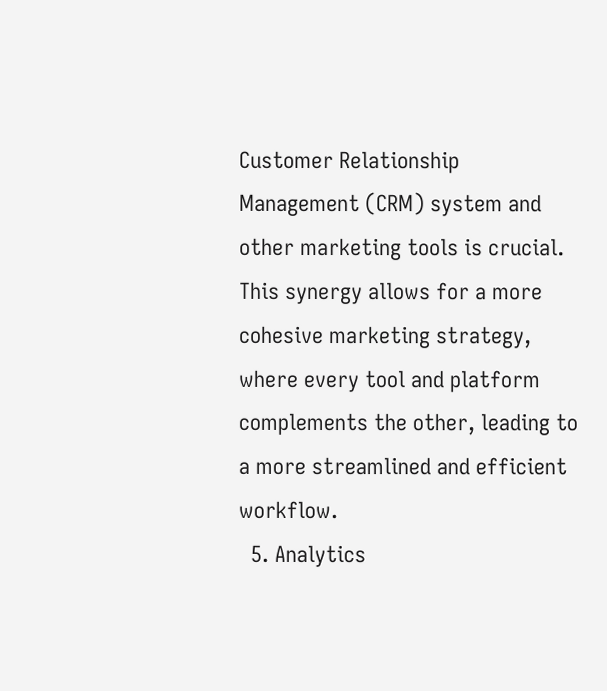Customer Relationship Management (CRM) system and other marketing tools is crucial. This synergy allows for a more cohesive marketing strategy, where every tool and platform complements the other, leading to a more streamlined and efficient workflow.
  5. Analytics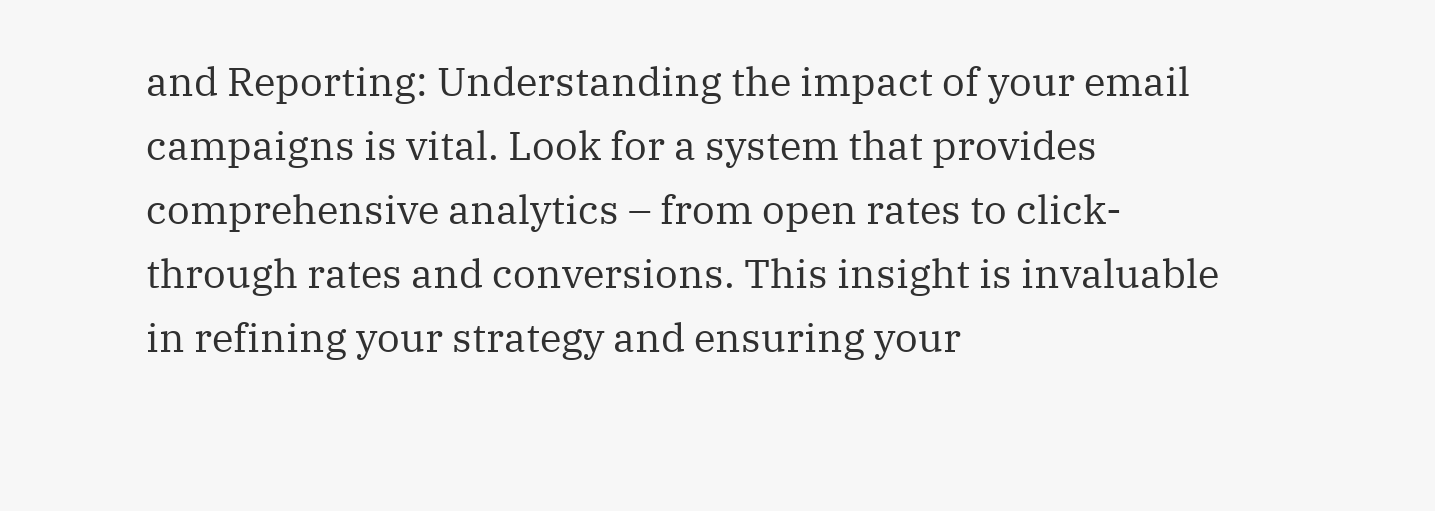and Reporting: Understanding the impact of your email campaigns is vital. Look for a system that provides comprehensive analytics – from open rates to click-through rates and conversions. This insight is invaluable in refining your strategy and ensuring your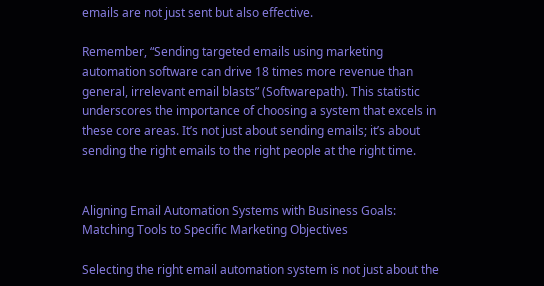emails are not just sent but also effective.

Remember, “Sending targeted emails using marketing automation software can drive 18 times more revenue than general, irrelevant email blasts” (Softwarepath). This statistic underscores the importance of choosing a system that excels in these core areas. It’s not just about sending emails; it’s about sending the right emails to the right people at the right time.


Aligning Email Automation Systems with Business Goals: Matching Tools to Specific Marketing Objectives

Selecting the right email automation system is not just about the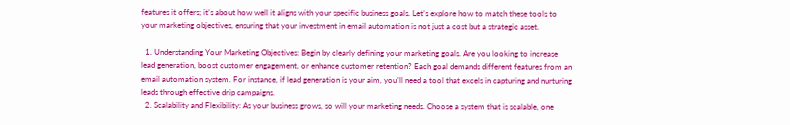features it offers; it’s about how well it aligns with your specific business goals. Let’s explore how to match these tools to your marketing objectives, ensuring that your investment in email automation is not just a cost but a strategic asset.

  1. Understanding Your Marketing Objectives: Begin by clearly defining your marketing goals. Are you looking to increase lead generation, boost customer engagement, or enhance customer retention? Each goal demands different features from an email automation system. For instance, if lead generation is your aim, you’ll need a tool that excels in capturing and nurturing leads through effective drip campaigns.
  2. Scalability and Flexibility: As your business grows, so will your marketing needs. Choose a system that is scalable, one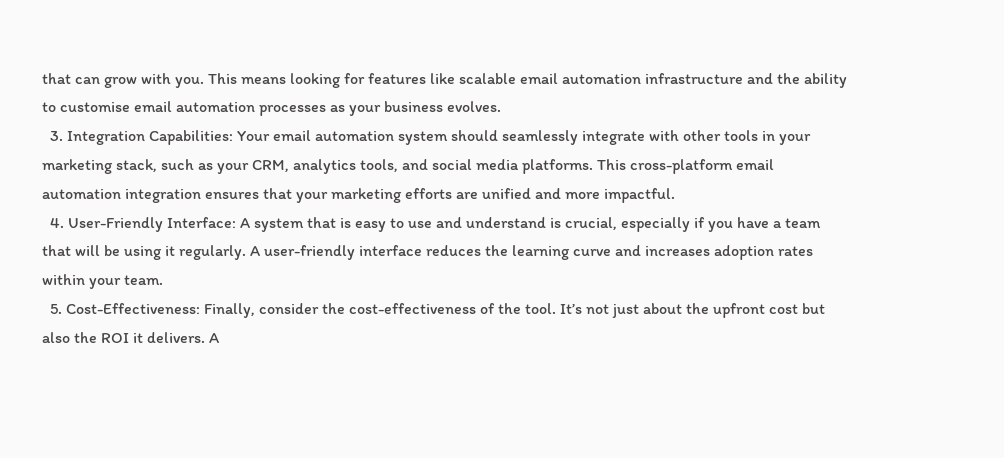that can grow with you. This means looking for features like scalable email automation infrastructure and the ability to customise email automation processes as your business evolves.
  3. Integration Capabilities: Your email automation system should seamlessly integrate with other tools in your marketing stack, such as your CRM, analytics tools, and social media platforms. This cross-platform email automation integration ensures that your marketing efforts are unified and more impactful.
  4. User-Friendly Interface: A system that is easy to use and understand is crucial, especially if you have a team that will be using it regularly. A user-friendly interface reduces the learning curve and increases adoption rates within your team.
  5. Cost-Effectiveness: Finally, consider the cost-effectiveness of the tool. It’s not just about the upfront cost but also the ROI it delivers. A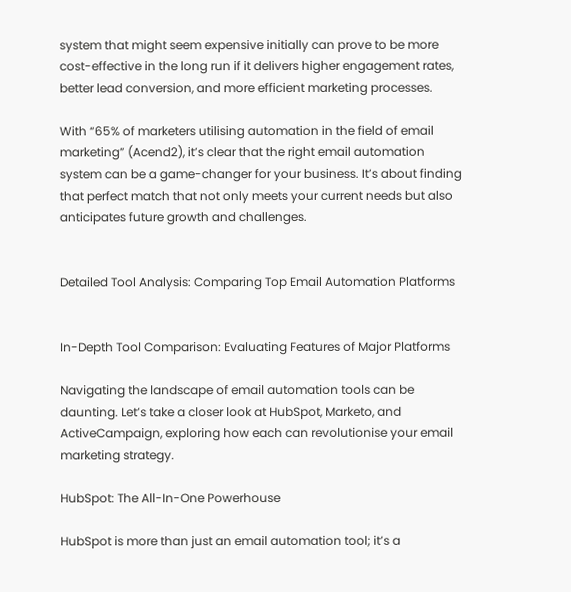system that might seem expensive initially can prove to be more cost-effective in the long run if it delivers higher engagement rates, better lead conversion, and more efficient marketing processes.

With “65% of marketers utilising automation in the field of email marketing” (Acend2), it’s clear that the right email automation system can be a game-changer for your business. It’s about finding that perfect match that not only meets your current needs but also anticipates future growth and challenges.


Detailed Tool Analysis: Comparing Top Email Automation Platforms


In-Depth Tool Comparison: Evaluating Features of Major Platforms

Navigating the landscape of email automation tools can be daunting. Let’s take a closer look at HubSpot, Marketo, and ActiveCampaign, exploring how each can revolutionise your email marketing strategy.

HubSpot: The All-In-One Powerhouse

HubSpot is more than just an email automation tool; it’s a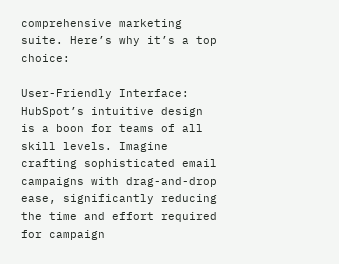comprehensive marketing suite. Here’s why it’s a top choice:

User-Friendly Interface: HubSpot’s intuitive design is a boon for teams of all skill levels. Imagine crafting sophisticated email campaigns with drag-and-drop ease, significantly reducing the time and effort required for campaign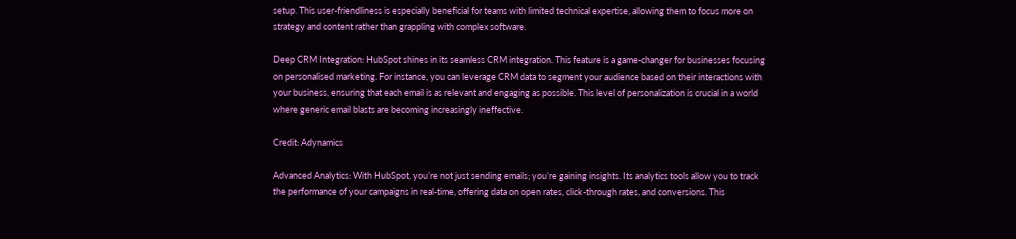setup. This user-friendliness is especially beneficial for teams with limited technical expertise, allowing them to focus more on strategy and content rather than grappling with complex software.

Deep CRM Integration: HubSpot shines in its seamless CRM integration. This feature is a game-changer for businesses focusing on personalised marketing. For instance, you can leverage CRM data to segment your audience based on their interactions with your business, ensuring that each email is as relevant and engaging as possible. This level of personalization is crucial in a world where generic email blasts are becoming increasingly ineffective.

Credit: Adynamics

Advanced Analytics: With HubSpot, you’re not just sending emails; you’re gaining insights. Its analytics tools allow you to track the performance of your campaigns in real-time, offering data on open rates, click-through rates, and conversions. This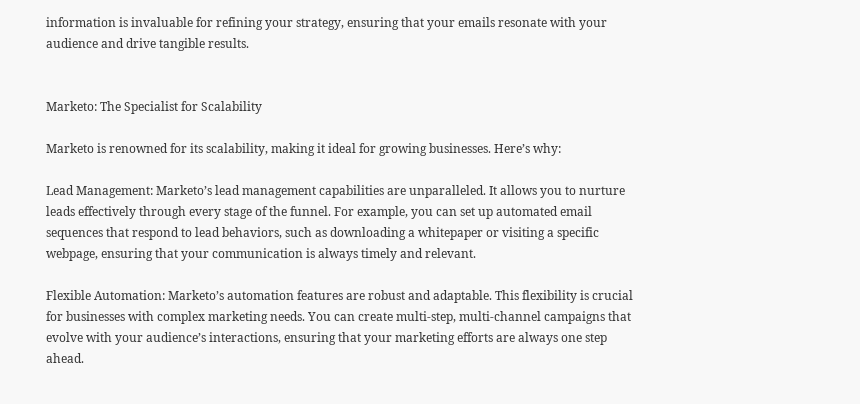information is invaluable for refining your strategy, ensuring that your emails resonate with your audience and drive tangible results.


Marketo: The Specialist for Scalability

Marketo is renowned for its scalability, making it ideal for growing businesses. Here’s why:

Lead Management: Marketo’s lead management capabilities are unparalleled. It allows you to nurture leads effectively through every stage of the funnel. For example, you can set up automated email sequences that respond to lead behaviors, such as downloading a whitepaper or visiting a specific webpage, ensuring that your communication is always timely and relevant.

Flexible Automation: Marketo’s automation features are robust and adaptable. This flexibility is crucial for businesses with complex marketing needs. You can create multi-step, multi-channel campaigns that evolve with your audience’s interactions, ensuring that your marketing efforts are always one step ahead.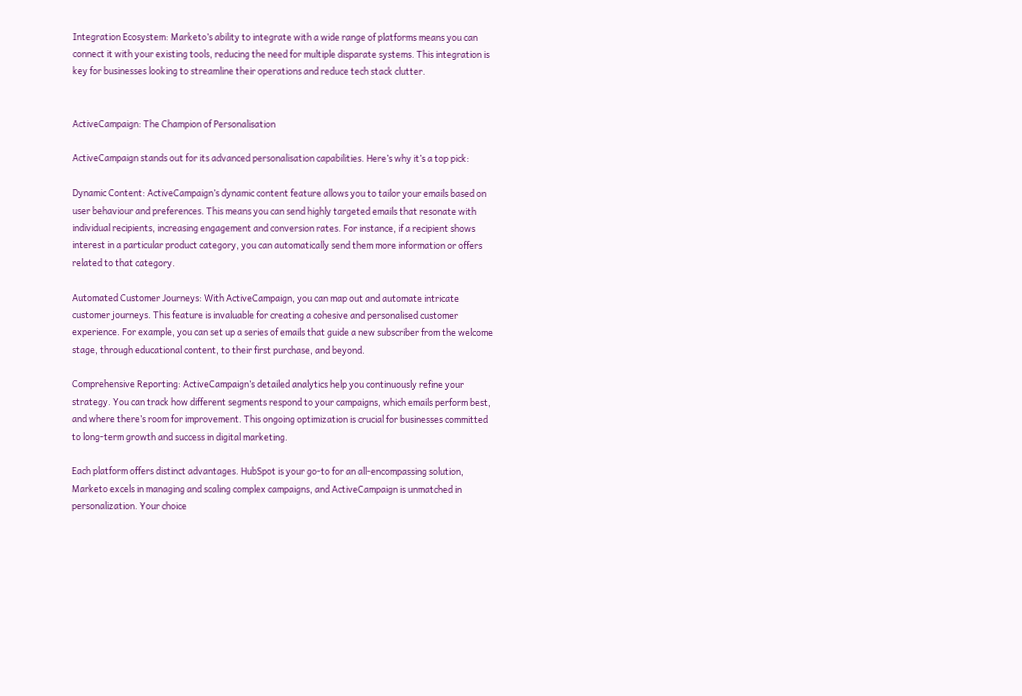Integration Ecosystem: Marketo’s ability to integrate with a wide range of platforms means you can connect it with your existing tools, reducing the need for multiple disparate systems. This integration is key for businesses looking to streamline their operations and reduce tech stack clutter.


ActiveCampaign: The Champion of Personalisation

ActiveCampaign stands out for its advanced personalisation capabilities. Here’s why it’s a top pick:

Dynamic Content: ActiveCampaign’s dynamic content feature allows you to tailor your emails based on user behaviour and preferences. This means you can send highly targeted emails that resonate with individual recipients, increasing engagement and conversion rates. For instance, if a recipient shows interest in a particular product category, you can automatically send them more information or offers related to that category.

Automated Customer Journeys: With ActiveCampaign, you can map out and automate intricate customer journeys. This feature is invaluable for creating a cohesive and personalised customer experience. For example, you can set up a series of emails that guide a new subscriber from the welcome stage, through educational content, to their first purchase, and beyond.

Comprehensive Reporting: ActiveCampaign’s detailed analytics help you continuously refine your strategy. You can track how different segments respond to your campaigns, which emails perform best, and where there’s room for improvement. This ongoing optimization is crucial for businesses committed to long-term growth and success in digital marketing.

Each platform offers distinct advantages. HubSpot is your go-to for an all-encompassing solution, Marketo excels in managing and scaling complex campaigns, and ActiveCampaign is unmatched in personalization. Your choice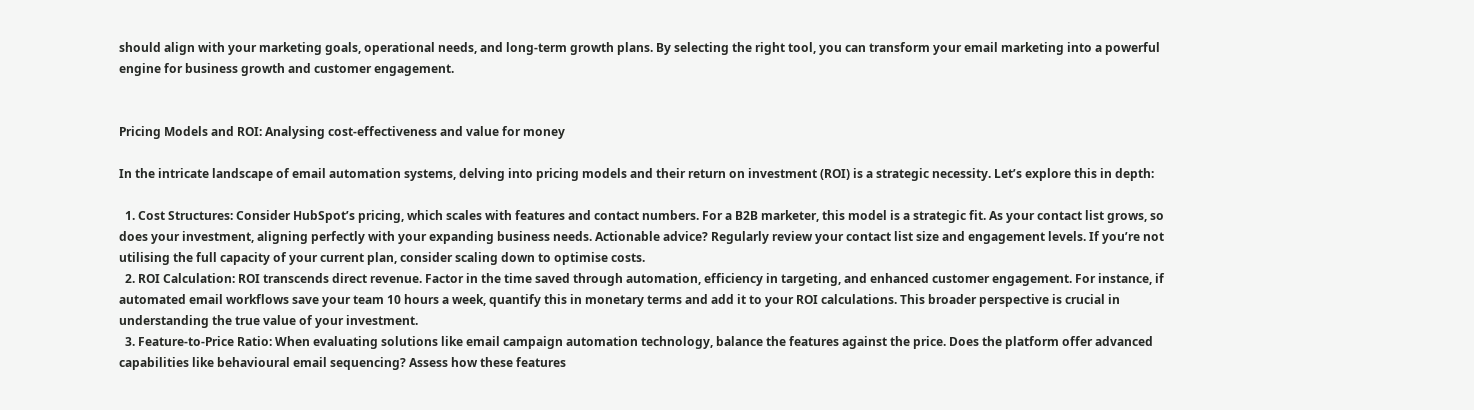should align with your marketing goals, operational needs, and long-term growth plans. By selecting the right tool, you can transform your email marketing into a powerful engine for business growth and customer engagement.


Pricing Models and ROI: Analysing cost-effectiveness and value for money

In the intricate landscape of email automation systems, delving into pricing models and their return on investment (ROI) is a strategic necessity. Let’s explore this in depth:

  1. Cost Structures: Consider HubSpot’s pricing, which scales with features and contact numbers. For a B2B marketer, this model is a strategic fit. As your contact list grows, so does your investment, aligning perfectly with your expanding business needs. Actionable advice? Regularly review your contact list size and engagement levels. If you’re not utilising the full capacity of your current plan, consider scaling down to optimise costs.
  2. ROI Calculation: ROI transcends direct revenue. Factor in the time saved through automation, efficiency in targeting, and enhanced customer engagement. For instance, if automated email workflows save your team 10 hours a week, quantify this in monetary terms and add it to your ROI calculations. This broader perspective is crucial in understanding the true value of your investment.
  3. Feature-to-Price Ratio: When evaluating solutions like email campaign automation technology, balance the features against the price. Does the platform offer advanced capabilities like behavioural email sequencing? Assess how these features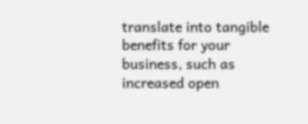translate into tangible benefits for your business, such as increased open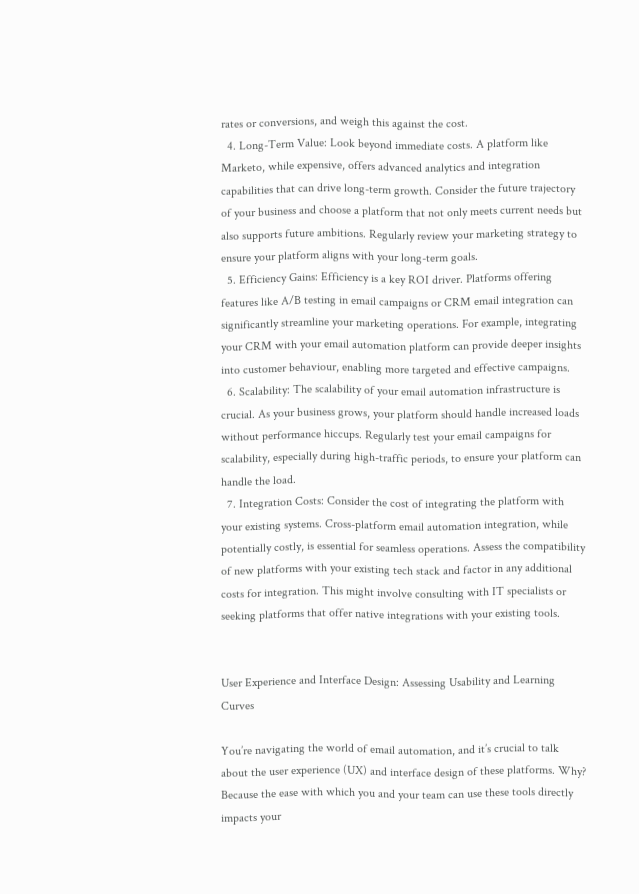rates or conversions, and weigh this against the cost.
  4. Long-Term Value: Look beyond immediate costs. A platform like Marketo, while expensive, offers advanced analytics and integration capabilities that can drive long-term growth. Consider the future trajectory of your business and choose a platform that not only meets current needs but also supports future ambitions. Regularly review your marketing strategy to ensure your platform aligns with your long-term goals.
  5. Efficiency Gains: Efficiency is a key ROI driver. Platforms offering features like A/B testing in email campaigns or CRM email integration can significantly streamline your marketing operations. For example, integrating your CRM with your email automation platform can provide deeper insights into customer behaviour, enabling more targeted and effective campaigns.
  6. Scalability: The scalability of your email automation infrastructure is crucial. As your business grows, your platform should handle increased loads without performance hiccups. Regularly test your email campaigns for scalability, especially during high-traffic periods, to ensure your platform can handle the load.
  7. Integration Costs: Consider the cost of integrating the platform with your existing systems. Cross-platform email automation integration, while potentially costly, is essential for seamless operations. Assess the compatibility of new platforms with your existing tech stack and factor in any additional costs for integration. This might involve consulting with IT specialists or seeking platforms that offer native integrations with your existing tools.


User Experience and Interface Design: Assessing Usability and Learning Curves

You’re navigating the world of email automation, and it’s crucial to talk about the user experience (UX) and interface design of these platforms. Why? Because the ease with which you and your team can use these tools directly impacts your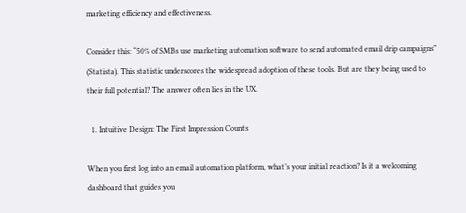marketing efficiency and effectiveness.

Consider this: “50% of SMBs use marketing automation software to send automated email drip campaigns” (Statista). This statistic underscores the widespread adoption of these tools. But are they being used to their full potential? The answer often lies in the UX.

  1. Intuitive Design: The First Impression Counts

When you first log into an email automation platform, what’s your initial reaction? Is it a welcoming dashboard that guides you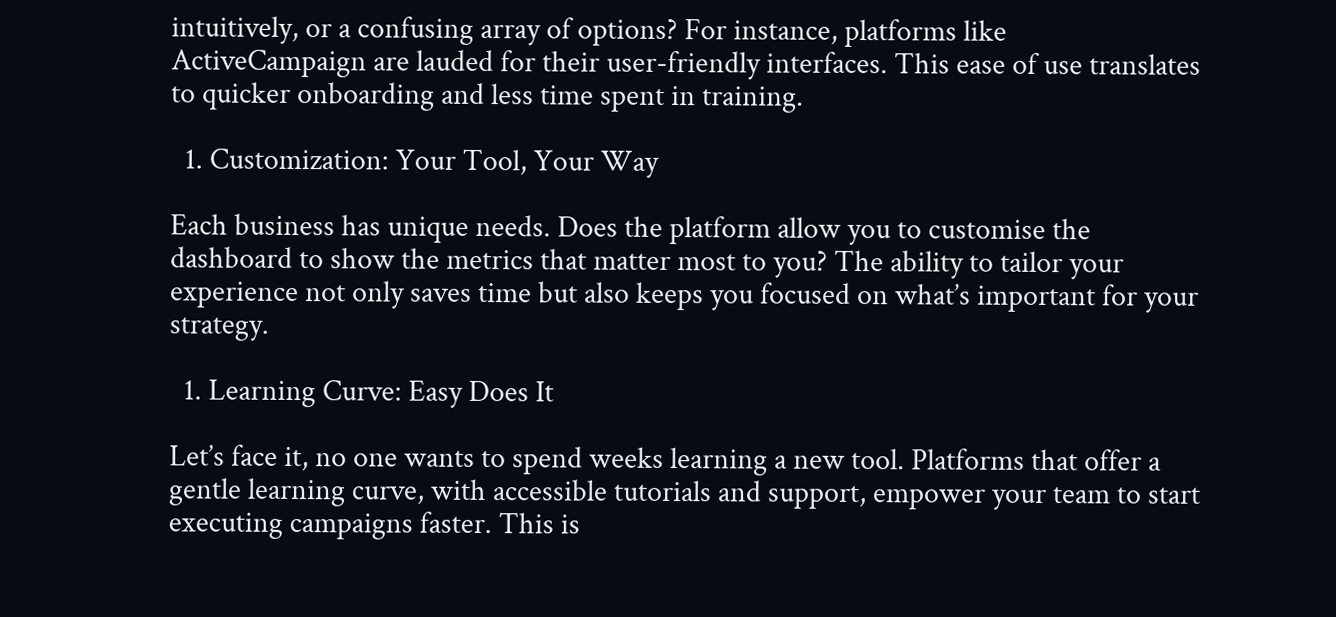intuitively, or a confusing array of options? For instance, platforms like ActiveCampaign are lauded for their user-friendly interfaces. This ease of use translates to quicker onboarding and less time spent in training.

  1. Customization: Your Tool, Your Way

Each business has unique needs. Does the platform allow you to customise the dashboard to show the metrics that matter most to you? The ability to tailor your experience not only saves time but also keeps you focused on what’s important for your strategy.

  1. Learning Curve: Easy Does It

Let’s face it, no one wants to spend weeks learning a new tool. Platforms that offer a gentle learning curve, with accessible tutorials and support, empower your team to start executing campaigns faster. This is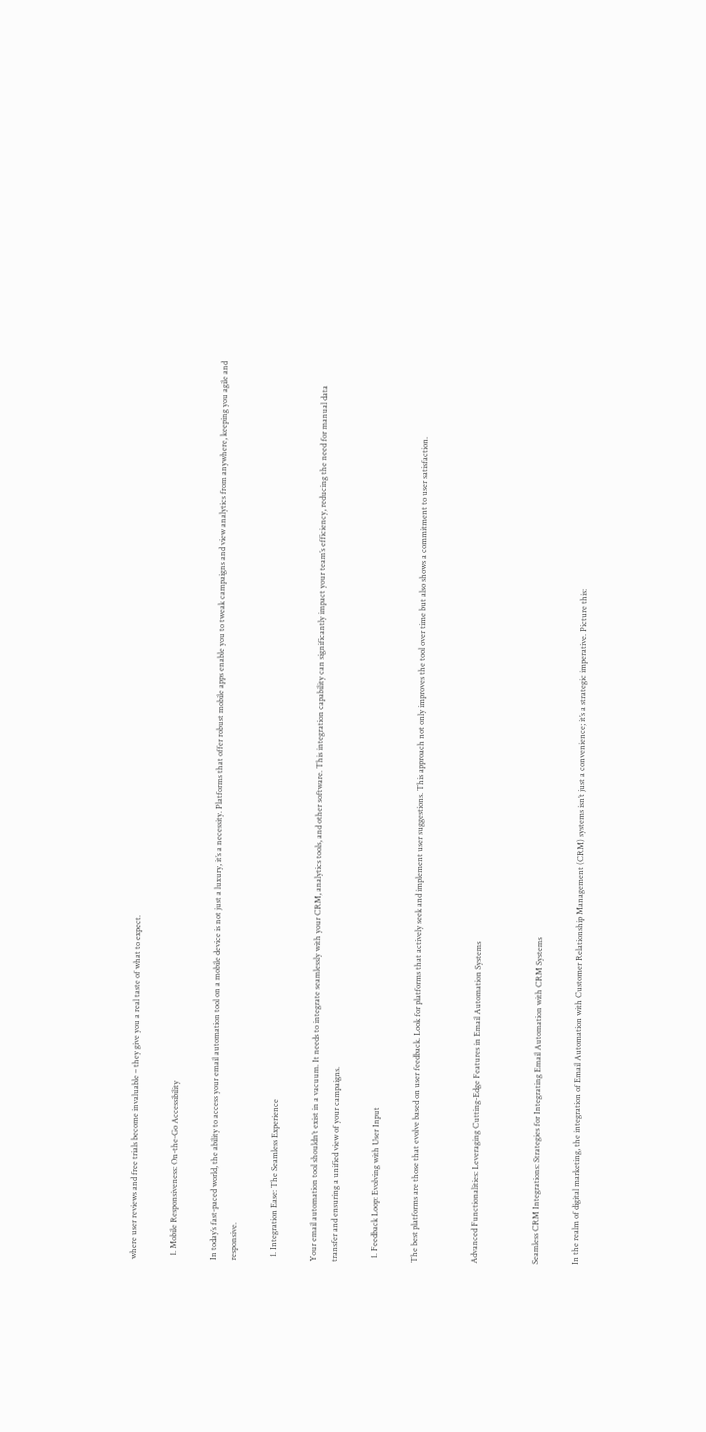where user reviews and free trials become invaluable – they give you a real taste of what to expect.

  1. Mobile Responsiveness: On-the-Go Accessibility

In today’s fast-paced world, the ability to access your email automation tool on a mobile device is not just a luxury, it’s a necessity. Platforms that offer robust mobile apps enable you to tweak campaigns and view analytics from anywhere, keeping you agile and responsive.

  1. Integration Ease: The Seamless Experience

Your email automation tool shouldn’t exist in a vacuum. It needs to integrate seamlessly with your CRM, analytics tools, and other software. This integration capability can significantly impact your team’s efficiency, reducing the need for manual data transfer and ensuring a unified view of your campaigns.

  1. Feedback Loop: Evolving with User Input

The best platforms are those that evolve based on user feedback. Look for platforms that actively seek and implement user suggestions. This approach not only improves the tool over time but also shows a commitment to user satisfaction.


Advanced Functionalities: Leveraging Cutting-Edge Features in Email Automation Systems


Seamless CRM Integrations: Strategies for Integrating Email Automation with CRM Systems

In the realm of digital marketing, the integration of Email Automation with Customer Relationship Management (CRM) systems isn’t just a convenience; it’s a strategic imperative. Picture this: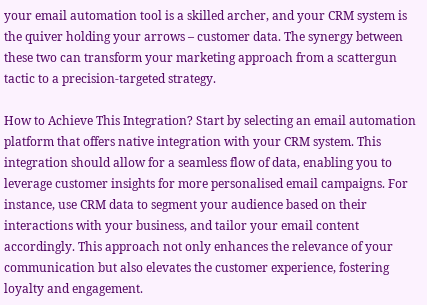your email automation tool is a skilled archer, and your CRM system is the quiver holding your arrows – customer data. The synergy between these two can transform your marketing approach from a scattergun tactic to a precision-targeted strategy.

How to Achieve This Integration? Start by selecting an email automation platform that offers native integration with your CRM system. This integration should allow for a seamless flow of data, enabling you to leverage customer insights for more personalised email campaigns. For instance, use CRM data to segment your audience based on their interactions with your business, and tailor your email content accordingly. This approach not only enhances the relevance of your communication but also elevates the customer experience, fostering loyalty and engagement.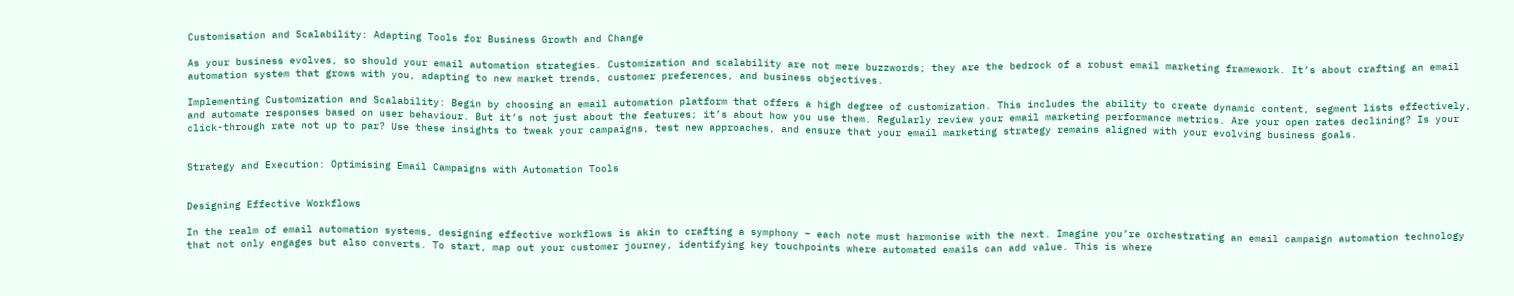Customisation and Scalability: Adapting Tools for Business Growth and Change

As your business evolves, so should your email automation strategies. Customization and scalability are not mere buzzwords; they are the bedrock of a robust email marketing framework. It’s about crafting an email automation system that grows with you, adapting to new market trends, customer preferences, and business objectives.

Implementing Customization and Scalability: Begin by choosing an email automation platform that offers a high degree of customization. This includes the ability to create dynamic content, segment lists effectively, and automate responses based on user behaviour. But it’s not just about the features; it’s about how you use them. Regularly review your email marketing performance metrics. Are your open rates declining? Is your click-through rate not up to par? Use these insights to tweak your campaigns, test new approaches, and ensure that your email marketing strategy remains aligned with your evolving business goals.


Strategy and Execution: Optimising Email Campaigns with Automation Tools


Designing Effective Workflows

In the realm of email automation systems, designing effective workflows is akin to crafting a symphony – each note must harmonise with the next. Imagine you’re orchestrating an email campaign automation technology that not only engages but also converts. To start, map out your customer journey, identifying key touchpoints where automated emails can add value. This is where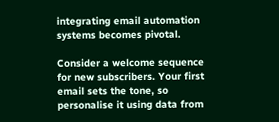integrating email automation systems becomes pivotal.

Consider a welcome sequence for new subscribers. Your first email sets the tone, so personalise it using data from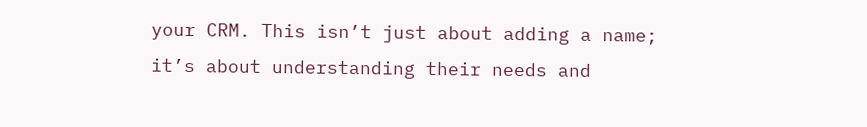your CRM. This isn’t just about adding a name; it’s about understanding their needs and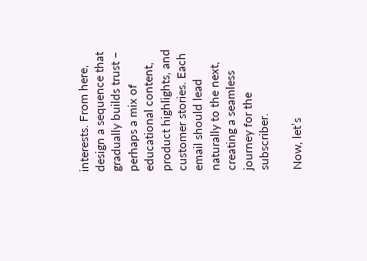interests. From here, design a sequence that gradually builds trust – perhaps a mix of educational content, product highlights, and customer stories. Each email should lead naturally to the next, creating a seamless journey for the subscriber.

Now, let’s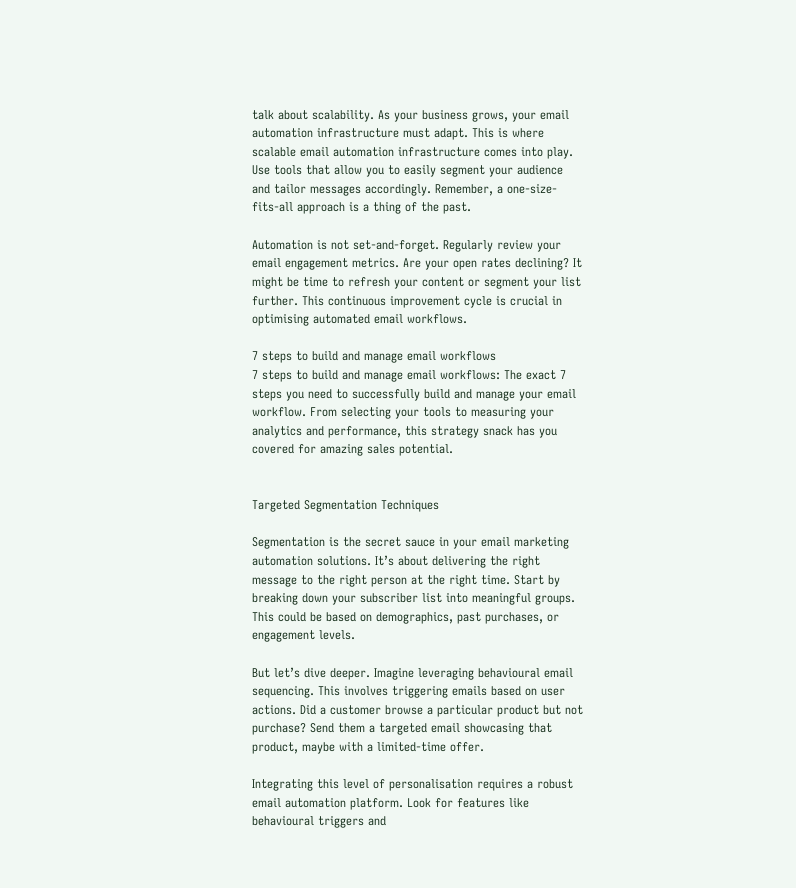talk about scalability. As your business grows, your email automation infrastructure must adapt. This is where scalable email automation infrastructure comes into play. Use tools that allow you to easily segment your audience and tailor messages accordingly. Remember, a one-size-fits-all approach is a thing of the past.

Automation is not set-and-forget. Regularly review your email engagement metrics. Are your open rates declining? It might be time to refresh your content or segment your list further. This continuous improvement cycle is crucial in optimising automated email workflows.

7 steps to build and manage email workflows
7 steps to build and manage email workflows: The exact 7 steps you need to successfully build and manage your email workflow. From selecting your tools to measuring your analytics and performance, this strategy snack has you covered for amazing sales potential.


Targeted Segmentation Techniques

Segmentation is the secret sauce in your email marketing automation solutions. It’s about delivering the right message to the right person at the right time. Start by breaking down your subscriber list into meaningful groups. This could be based on demographics, past purchases, or engagement levels.

But let’s dive deeper. Imagine leveraging behavioural email sequencing. This involves triggering emails based on user actions. Did a customer browse a particular product but not purchase? Send them a targeted email showcasing that product, maybe with a limited-time offer.

Integrating this level of personalisation requires a robust email automation platform. Look for features like behavioural triggers and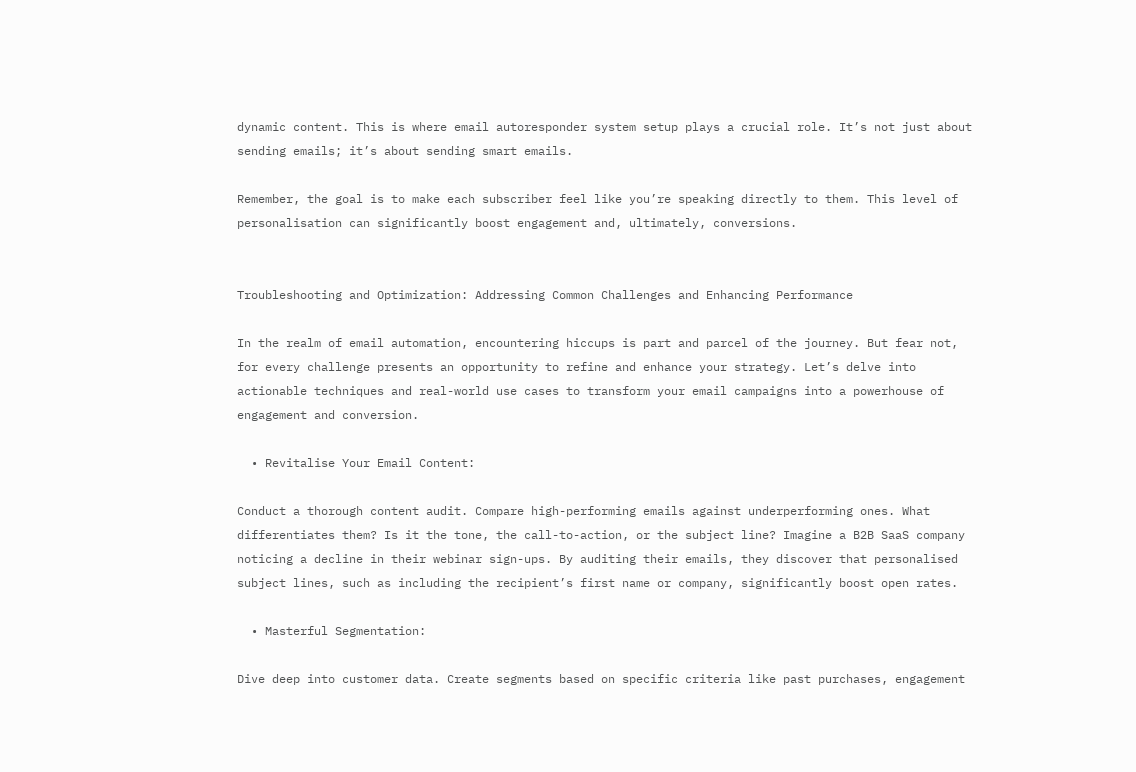dynamic content. This is where email autoresponder system setup plays a crucial role. It’s not just about sending emails; it’s about sending smart emails.

Remember, the goal is to make each subscriber feel like you’re speaking directly to them. This level of personalisation can significantly boost engagement and, ultimately, conversions.


Troubleshooting and Optimization: Addressing Common Challenges and Enhancing Performance

In the realm of email automation, encountering hiccups is part and parcel of the journey. But fear not, for every challenge presents an opportunity to refine and enhance your strategy. Let’s delve into actionable techniques and real-world use cases to transform your email campaigns into a powerhouse of engagement and conversion.

  • Revitalise Your Email Content:

Conduct a thorough content audit. Compare high-performing emails against underperforming ones. What differentiates them? Is it the tone, the call-to-action, or the subject line? Imagine a B2B SaaS company noticing a decline in their webinar sign-ups. By auditing their emails, they discover that personalised subject lines, such as including the recipient’s first name or company, significantly boost open rates.

  • Masterful Segmentation:

Dive deep into customer data. Create segments based on specific criteria like past purchases, engagement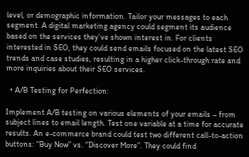level, or demographic information. Tailor your messages to each segment. A digital marketing agency could segment its audience based on the services they’ve shown interest in. For clients interested in SEO, they could send emails focused on the latest SEO trends and case studies, resulting in a higher click-through rate and more inquiries about their SEO services.

  • A/B Testing for Perfection:

Implement A/B testing on various elements of your emails – from subject lines to email length. Test one variable at a time for accurate results. An e-commerce brand could test two different call-to-action buttons: “Buy Now” vs. “Discover More”. They could find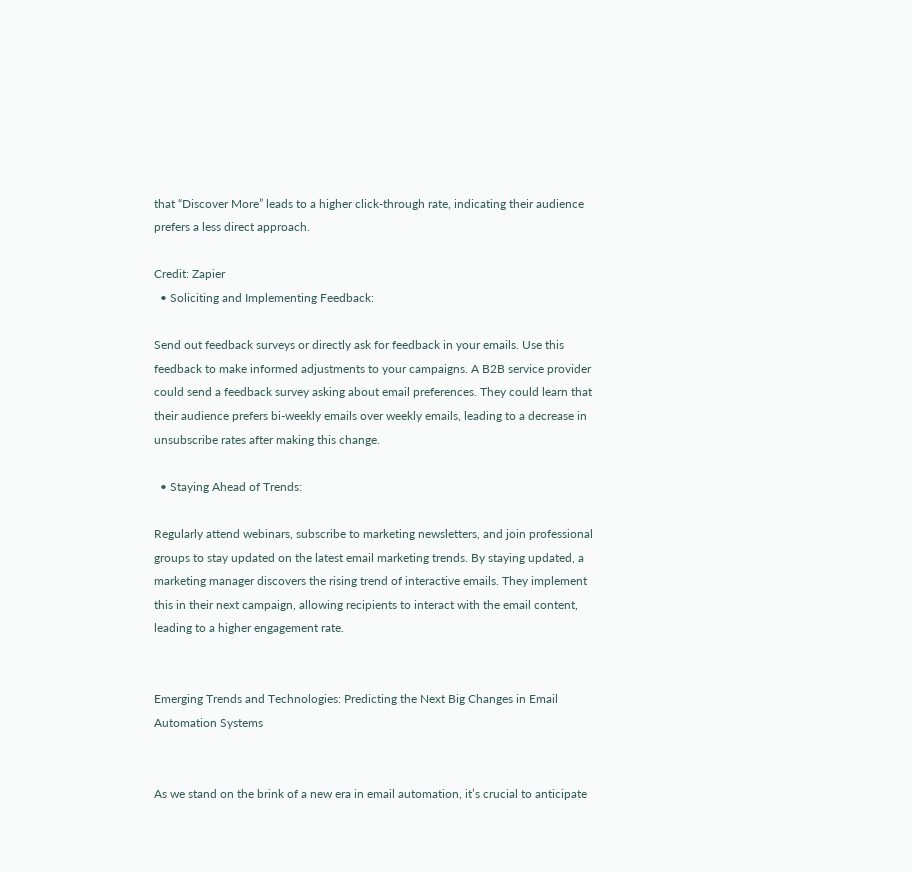that “Discover More” leads to a higher click-through rate, indicating their audience prefers a less direct approach.

Credit: Zapier
  • Soliciting and Implementing Feedback:

Send out feedback surveys or directly ask for feedback in your emails. Use this feedback to make informed adjustments to your campaigns. A B2B service provider could send a feedback survey asking about email preferences. They could learn that their audience prefers bi-weekly emails over weekly emails, leading to a decrease in unsubscribe rates after making this change.

  • Staying Ahead of Trends:

Regularly attend webinars, subscribe to marketing newsletters, and join professional groups to stay updated on the latest email marketing trends. By staying updated, a marketing manager discovers the rising trend of interactive emails. They implement this in their next campaign, allowing recipients to interact with the email content, leading to a higher engagement rate.


Emerging Trends and Technologies: Predicting the Next Big Changes in Email Automation Systems


As we stand on the brink of a new era in email automation, it’s crucial to anticipate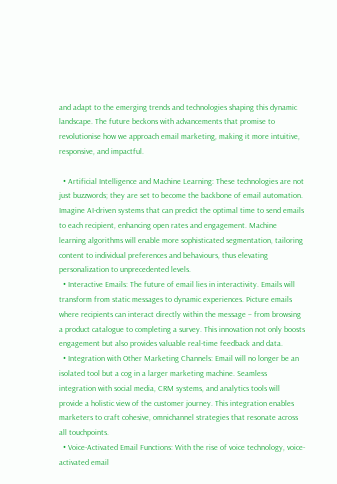and adapt to the emerging trends and technologies shaping this dynamic landscape. The future beckons with advancements that promise to revolutionise how we approach email marketing, making it more intuitive, responsive, and impactful.

  • Artificial Intelligence and Machine Learning: These technologies are not just buzzwords; they are set to become the backbone of email automation. Imagine AI-driven systems that can predict the optimal time to send emails to each recipient, enhancing open rates and engagement. Machine learning algorithms will enable more sophisticated segmentation, tailoring content to individual preferences and behaviours, thus elevating personalization to unprecedented levels.
  • Interactive Emails: The future of email lies in interactivity. Emails will transform from static messages to dynamic experiences. Picture emails where recipients can interact directly within the message – from browsing a product catalogue to completing a survey. This innovation not only boosts engagement but also provides valuable real-time feedback and data.
  • Integration with Other Marketing Channels: Email will no longer be an isolated tool but a cog in a larger marketing machine. Seamless integration with social media, CRM systems, and analytics tools will provide a holistic view of the customer journey. This integration enables marketers to craft cohesive, omnichannel strategies that resonate across all touchpoints.
  • Voice-Activated Email Functions: With the rise of voice technology, voice-activated email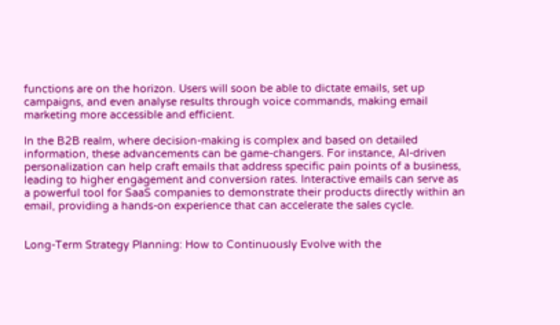functions are on the horizon. Users will soon be able to dictate emails, set up campaigns, and even analyse results through voice commands, making email marketing more accessible and efficient.

In the B2B realm, where decision-making is complex and based on detailed information, these advancements can be game-changers. For instance, AI-driven personalization can help craft emails that address specific pain points of a business, leading to higher engagement and conversion rates. Interactive emails can serve as a powerful tool for SaaS companies to demonstrate their products directly within an email, providing a hands-on experience that can accelerate the sales cycle.


Long-Term Strategy Planning: How to Continuously Evolve with the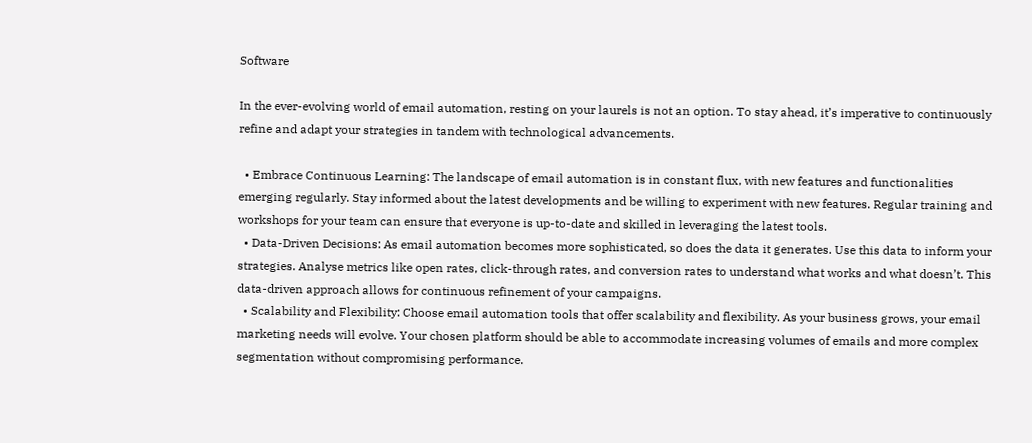Software

In the ever-evolving world of email automation, resting on your laurels is not an option. To stay ahead, it’s imperative to continuously refine and adapt your strategies in tandem with technological advancements.

  • Embrace Continuous Learning: The landscape of email automation is in constant flux, with new features and functionalities emerging regularly. Stay informed about the latest developments and be willing to experiment with new features. Regular training and workshops for your team can ensure that everyone is up-to-date and skilled in leveraging the latest tools.
  • Data-Driven Decisions: As email automation becomes more sophisticated, so does the data it generates. Use this data to inform your strategies. Analyse metrics like open rates, click-through rates, and conversion rates to understand what works and what doesn’t. This data-driven approach allows for continuous refinement of your campaigns.
  • Scalability and Flexibility: Choose email automation tools that offer scalability and flexibility. As your business grows, your email marketing needs will evolve. Your chosen platform should be able to accommodate increasing volumes of emails and more complex segmentation without compromising performance.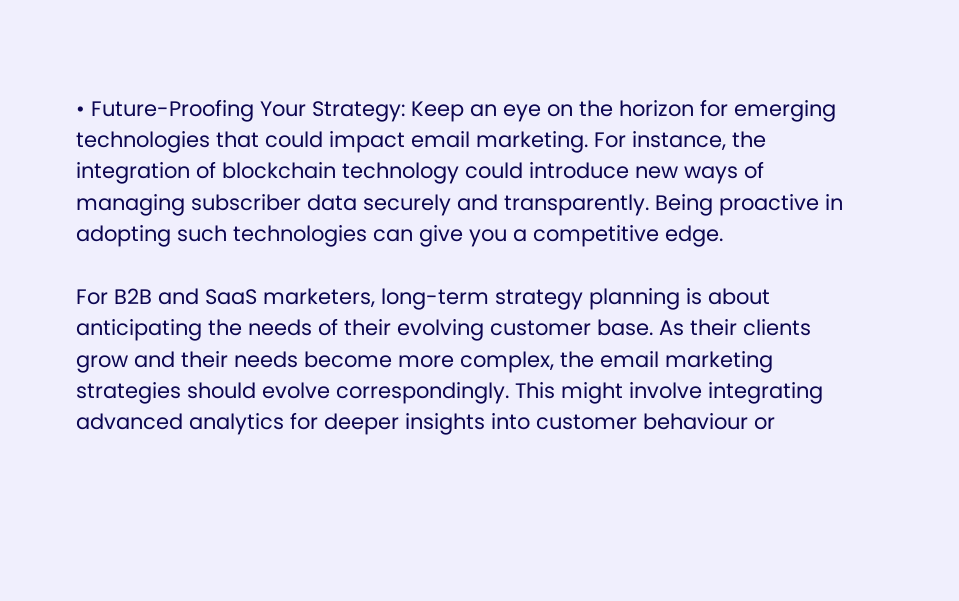• Future-Proofing Your Strategy: Keep an eye on the horizon for emerging technologies that could impact email marketing. For instance, the integration of blockchain technology could introduce new ways of managing subscriber data securely and transparently. Being proactive in adopting such technologies can give you a competitive edge.

For B2B and SaaS marketers, long-term strategy planning is about anticipating the needs of their evolving customer base. As their clients grow and their needs become more complex, the email marketing strategies should evolve correspondingly. This might involve integrating advanced analytics for deeper insights into customer behaviour or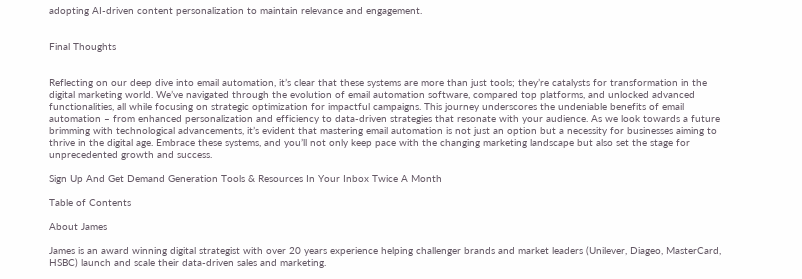adopting AI-driven content personalization to maintain relevance and engagement.


Final Thoughts


Reflecting on our deep dive into email automation, it’s clear that these systems are more than just tools; they’re catalysts for transformation in the digital marketing world. We’ve navigated through the evolution of email automation software, compared top platforms, and unlocked advanced functionalities, all while focusing on strategic optimization for impactful campaigns. This journey underscores the undeniable benefits of email automation – from enhanced personalization and efficiency to data-driven strategies that resonate with your audience. As we look towards a future brimming with technological advancements, it’s evident that mastering email automation is not just an option but a necessity for businesses aiming to thrive in the digital age. Embrace these systems, and you’ll not only keep pace with the changing marketing landscape but also set the stage for unprecedented growth and success.

Sign Up And Get Demand Generation Tools & Resources In Your Inbox Twice A Month

Table of Contents

About James

James is an award winning digital strategist with over 20 years experience helping challenger brands and market leaders (Unilever, Diageo, MasterCard, HSBC) launch and scale their data-driven sales and marketing.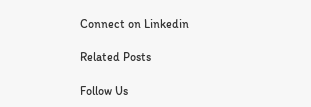Connect on Linkedin

Related Posts

Follow Us